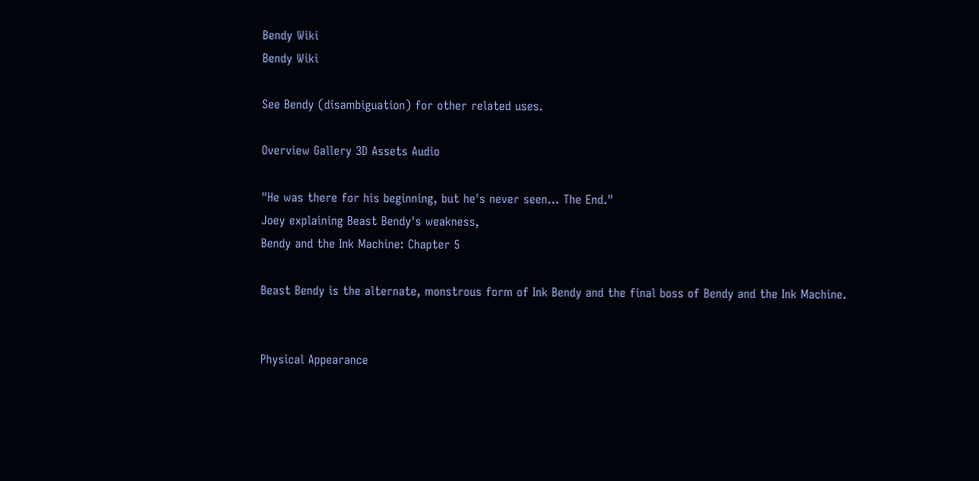Bendy Wiki
Bendy Wiki

See Bendy (disambiguation) for other related uses.

Overview Gallery 3D Assets Audio

"He was there for his beginning, but he's never seen... The End."
Joey explaining Beast Bendy's weakness,
Bendy and the Ink Machine: Chapter 5

Beast Bendy is the alternate, monstrous form of Ink Bendy and the final boss of Bendy and the Ink Machine.


Physical Appearance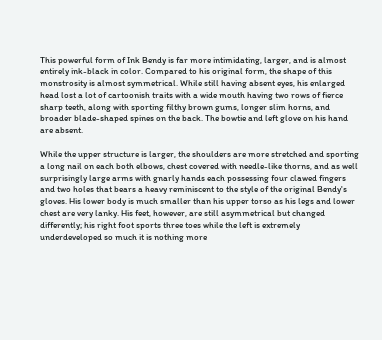This powerful form of Ink Bendy is far more intimidating, larger, and is almost entirely ink-black in color. Compared to his original form, the shape of this monstrosity is almost symmetrical. While still having absent eyes, his enlarged head lost a lot of cartoonish traits with a wide mouth having two rows of fierce sharp teeth, along with sporting filthy brown gums, longer slim horns, and broader blade-shaped spines on the back. The bowtie and left glove on his hand are absent.

While the upper structure is larger, the shoulders are more stretched and sporting a long nail on each both elbows, chest covered with needle-like thorns, and as well surprisingly large arms with gnarly hands each possessing four clawed fingers and two holes that bears a heavy reminiscent to the style of the original Bendy's gloves. His lower body is much smaller than his upper torso as his legs and lower chest are very lanky. His feet, however, are still asymmetrical but changed differently; his right foot sports three toes while the left is extremely underdeveloped so much it is nothing more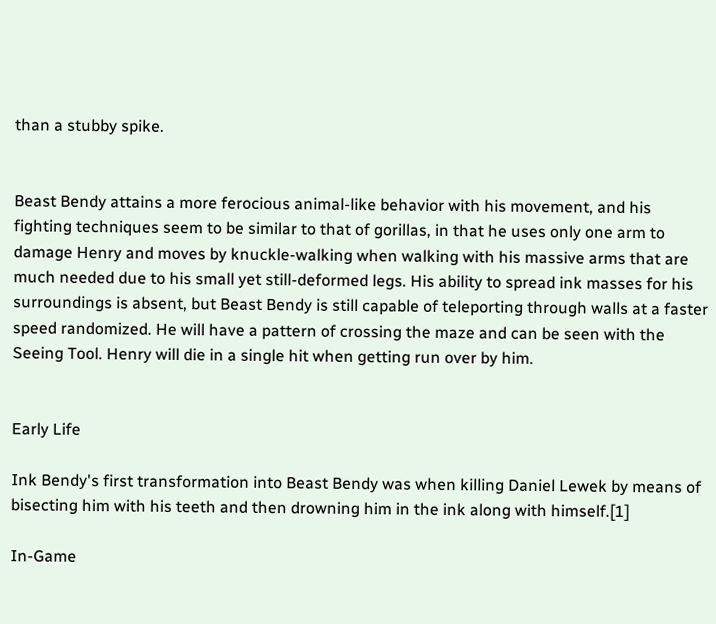than a stubby spike.


Beast Bendy attains a more ferocious animal-like behavior with his movement, and his fighting techniques seem to be similar to that of gorillas, in that he uses only one arm to damage Henry and moves by knuckle-walking when walking with his massive arms that are much needed due to his small yet still-deformed legs. His ability to spread ink masses for his surroundings is absent, but Beast Bendy is still capable of teleporting through walls at a faster speed randomized. He will have a pattern of crossing the maze and can be seen with the Seeing Tool. Henry will die in a single hit when getting run over by him.


Early Life

Ink Bendy's first transformation into Beast Bendy was when killing Daniel Lewek by means of bisecting him with his teeth and then drowning him in the ink along with himself.[1]

In-Game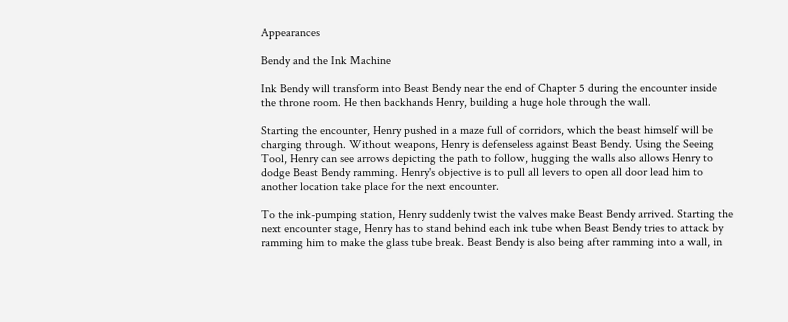Appearances

Bendy and the Ink Machine

Ink Bendy will transform into Beast Bendy near the end of Chapter 5 during the encounter inside the throne room. He then backhands Henry, building a huge hole through the wall.

Starting the encounter, Henry pushed in a maze full of corridors, which the beast himself will be charging through. Without weapons, Henry is defenseless against Beast Bendy. Using the Seeing Tool, Henry can see arrows depicting the path to follow, hugging the walls also allows Henry to dodge Beast Bendy ramming. Henry's objective is to pull all levers to open all door lead him to another location take place for the next encounter.

To the ink-pumping station, Henry suddenly twist the valves make Beast Bendy arrived. Starting the next encounter stage, Henry has to stand behind each ink tube when Beast Bendy tries to attack by ramming him to make the glass tube break. Beast Bendy is also being after ramming into a wall, in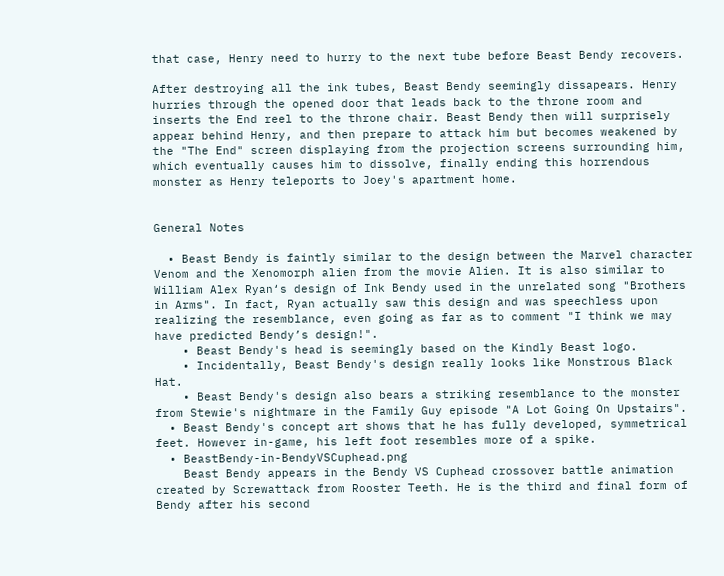that case, Henry need to hurry to the next tube before Beast Bendy recovers.

After destroying all the ink tubes, Beast Bendy seemingly dissapears. Henry hurries through the opened door that leads back to the throne room and inserts the End reel to the throne chair. Beast Bendy then will surprisely appear behind Henry, and then prepare to attack him but becomes weakened by the "The End" screen displaying from the projection screens surrounding him, which eventually causes him to dissolve, finally ending this horrendous monster as Henry teleports to Joey's apartment home.


General Notes

  • Beast Bendy is faintly similar to the design between the Marvel character Venom and the Xenomorph alien from the movie Alien. It is also similar to William Alex Ryan‘s design of Ink Bendy used in the unrelated song "Brothers in Arms". In fact, Ryan actually saw this design and was speechless upon realizing the resemblance, even going as far as to comment "I think we may have predicted Bendy’s design!".
    • Beast Bendy's head is seemingly based on the Kindly Beast logo.
    • Incidentally, Beast Bendy's design really looks like Monstrous Black Hat.
    • Beast Bendy's design also bears a striking resemblance to the monster from Stewie's nightmare in the Family Guy episode "A Lot Going On Upstairs".
  • Beast Bendy's concept art shows that he has fully developed, symmetrical feet. However in-game, his left foot resembles more of a spike.
  • BeastBendy-in-BendyVSCuphead.png
    Beast Bendy appears in the Bendy VS Cuphead crossover battle animation created by Screwattack from Rooster Teeth. He is the third and final form of Bendy after his second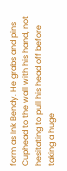form as Ink Bendy. He grabs and pins Cuphead to the wall with his hand, not hesitating to pull his head off before taking a huge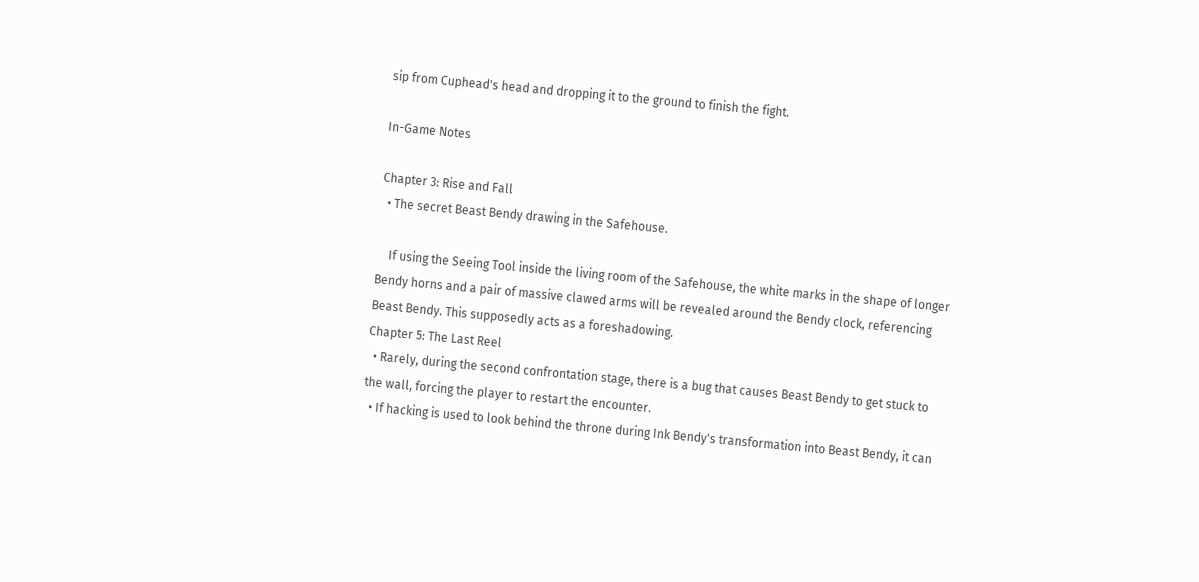sip from Cuphead's head and dropping it to the ground to finish the fight.

In-Game Notes

Chapter 3: Rise and Fall
  • The secret Beast Bendy drawing in the Safehouse.

    If using the Seeing Tool inside the living room of the Safehouse, the white marks in the shape of longer Bendy horns and a pair of massive clawed arms will be revealed around the Bendy clock, referencing Beast Bendy. This supposedly acts as a foreshadowing.
Chapter 5: The Last Reel
  • Rarely, during the second confrontation stage, there is a bug that causes Beast Bendy to get stuck to the wall, forcing the player to restart the encounter.
  • If hacking is used to look behind the throne during Ink Bendy's transformation into Beast Bendy, it can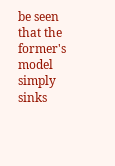be seen that the former's model simply sinks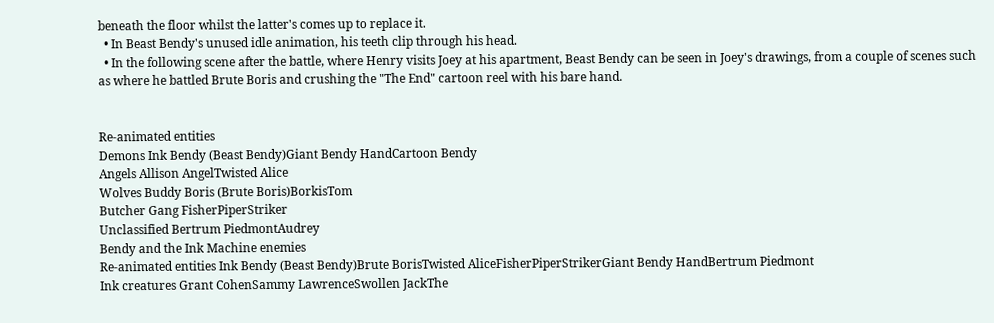beneath the floor whilst the latter's comes up to replace it.
  • In Beast Bendy's unused idle animation, his teeth clip through his head.
  • In the following scene after the battle, where Henry visits Joey at his apartment, Beast Bendy can be seen in Joey's drawings, from a couple of scenes such as where he battled Brute Boris and crushing the "The End" cartoon reel with his bare hand.


Re-animated entities
Demons Ink Bendy (Beast Bendy)Giant Bendy HandCartoon Bendy
Angels Allison AngelTwisted Alice
Wolves Buddy Boris (Brute Boris)BorkisTom
Butcher Gang FisherPiperStriker
Unclassified Bertrum PiedmontAudrey
Bendy and the Ink Machine enemies
Re-animated entities Ink Bendy (Beast Bendy)Brute BorisTwisted AliceFisherPiperStrikerGiant Bendy HandBertrum Piedmont
Ink creatures Grant CohenSammy LawrenceSwollen JackThe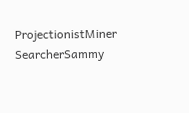ProjectionistMiner SearcherSammy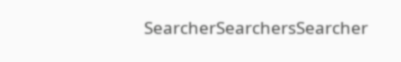SearcherSearchersSearcher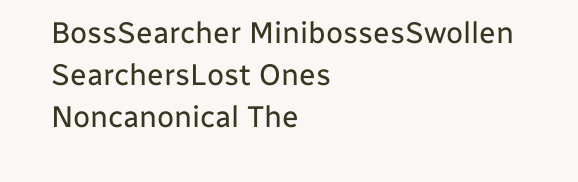BossSearcher MinibossesSwollen SearchersLost Ones
Noncanonical The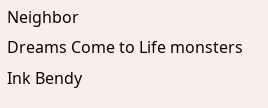Neighbor
Dreams Come to Life monsters
Ink Bendy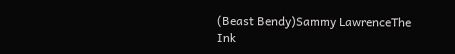(Beast Bendy)Sammy LawrenceThe Ink